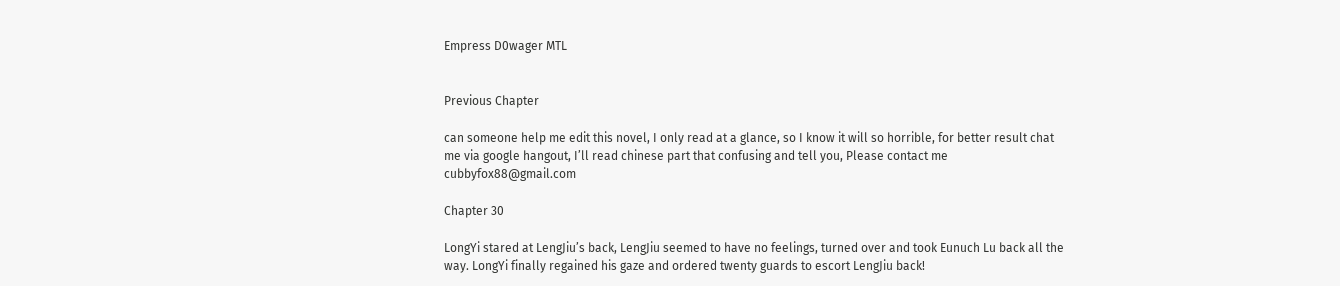Empress D0wager MTL


Previous Chapter

can someone help me edit this novel, I only read at a glance, so I know it will so horrible, for better result chat me via google hangout, I’ll read chinese part that confusing and tell you, Please contact me cubbyfox88@gmail.com

Chapter 30

LongYi stared at LengJiu’s back, LengJiu seemed to have no feelings, turned over and took Eunuch Lu back all the way. LongYi finally regained his gaze and ordered twenty guards to escort LengJiu back!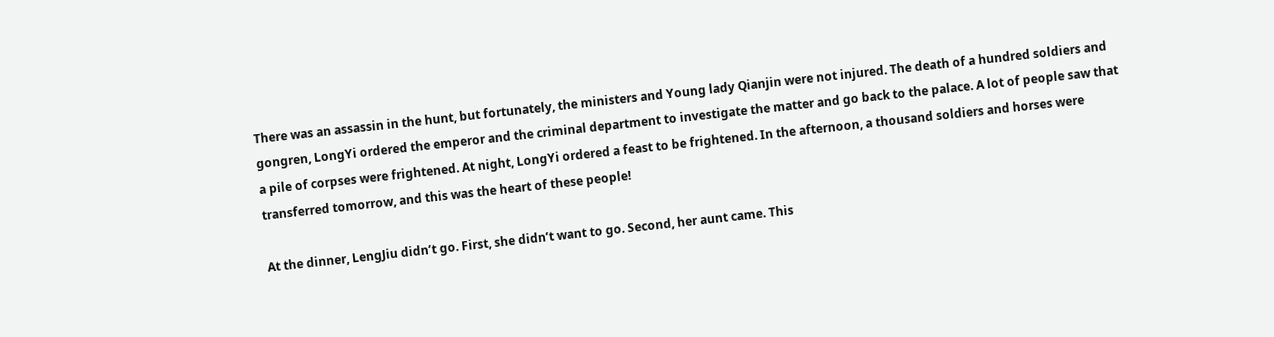There was an assassin in the hunt, but fortunately, the ministers and Young lady Qianjin were not injured. The death of a hundred soldiers and gongren, LongYi ordered the emperor and the criminal department to investigate the matter and go back to the palace. A lot of people saw that a pile of corpses were frightened. At night, LongYi ordered a feast to be frightened. In the afternoon, a thousand soldiers and horses were transferred tomorrow, and this was the heart of these people!

At the dinner, LengJiu didn’t go. First, she didn’t want to go. Second, her aunt came. This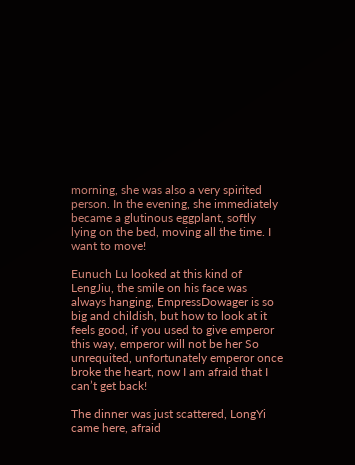morning, she was also a very spirited person. In the evening, she immediately became a glutinous eggplant, softly lying on the bed, moving all the time. I want to move!

Eunuch Lu looked at this kind of LengJiu, the smile on his face was always hanging, EmpressDowager is so big and childish, but how to look at it feels good, if you used to give emperor this way, emperor will not be her So unrequited, unfortunately emperor once broke the heart, now I am afraid that I can’t get back!

The dinner was just scattered, LongYi came here, afraid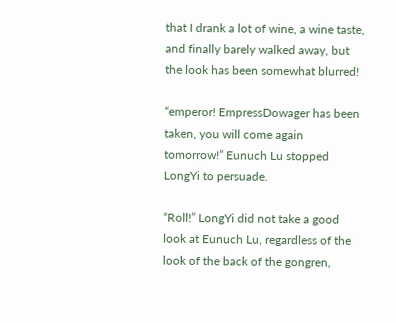that I drank a lot of wine, a wine taste, and finally barely walked away, but the look has been somewhat blurred!

“emperor! EmpressDowager has been taken, you will come again tomorrow!” Eunuch Lu stopped LongYi to persuade.

“Roll!” LongYi did not take a good look at Eunuch Lu, regardless of the look of the back of the gongren,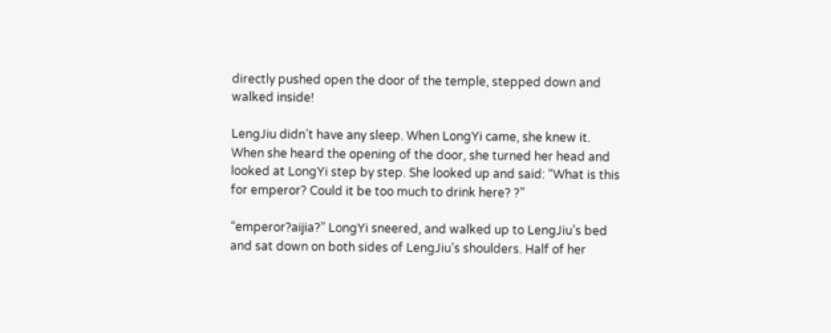directly pushed open the door of the temple, stepped down and walked inside!

LengJiu didn’t have any sleep. When LongYi came, she knew it. When she heard the opening of the door, she turned her head and looked at LongYi step by step. She looked up and said: “What is this for emperor? Could it be too much to drink here? ?”

“emperor?aijia?” LongYi sneered, and walked up to LengJiu’s bed and sat down on both sides of LengJiu’s shoulders. Half of her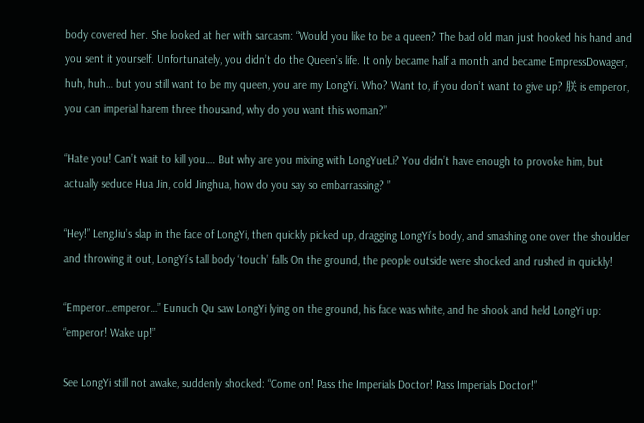body covered her. She looked at her with sarcasm: “Would you like to be a queen? The bad old man just hooked his hand and you sent it yourself. Unfortunately, you didn’t do the Queen’s life. It only became half a month and became EmpressDowager, huh, huh… but you still want to be my queen, you are my LongYi. Who? Want to, if you don’t want to give up? 朕 is emperor, you can imperial harem three thousand, why do you want this woman?”

“Hate you! Can’t wait to kill you…. But why are you mixing with LongYueLi? You didn’t have enough to provoke him, but actually seduce Hua Jin, cold Jinghua, how do you say so embarrassing? ”

“Hey!” LengJiu’s slap in the face of LongYi, then quickly picked up, dragging LongYi’s body, and smashing one over the shoulder and throwing it out, LongYi’s tall body ‘touch’ falls On the ground, the people outside were shocked and rushed in quickly!

“Emperor…emperor…” Eunuch Qu saw LongYi lying on the ground, his face was white, and he shook and held LongYi up: “emperor! Wake up!”

See LongYi still not awake, suddenly shocked: “Come on! Pass the Imperials Doctor! Pass Imperials Doctor!”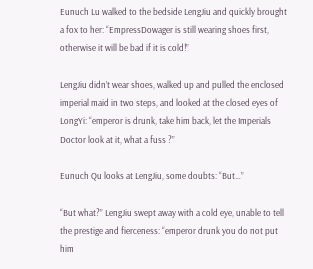Eunuch Lu walked to the bedside LengJiu and quickly brought a fox to her: “EmpressDowager is still wearing shoes first, otherwise it will be bad if it is cold!”

LengJiu didn’t wear shoes, walked up and pulled the enclosed imperial maid in two steps, and looked at the closed eyes of LongYi: “emperor is drunk, take him back, let the Imperials Doctor look at it, what a fuss ?”

Eunuch Qu looks at LengJiu, some doubts: “But…”

“But what?” LengJiu swept away with a cold eye, unable to tell the prestige and fierceness: “emperor drunk you do not put him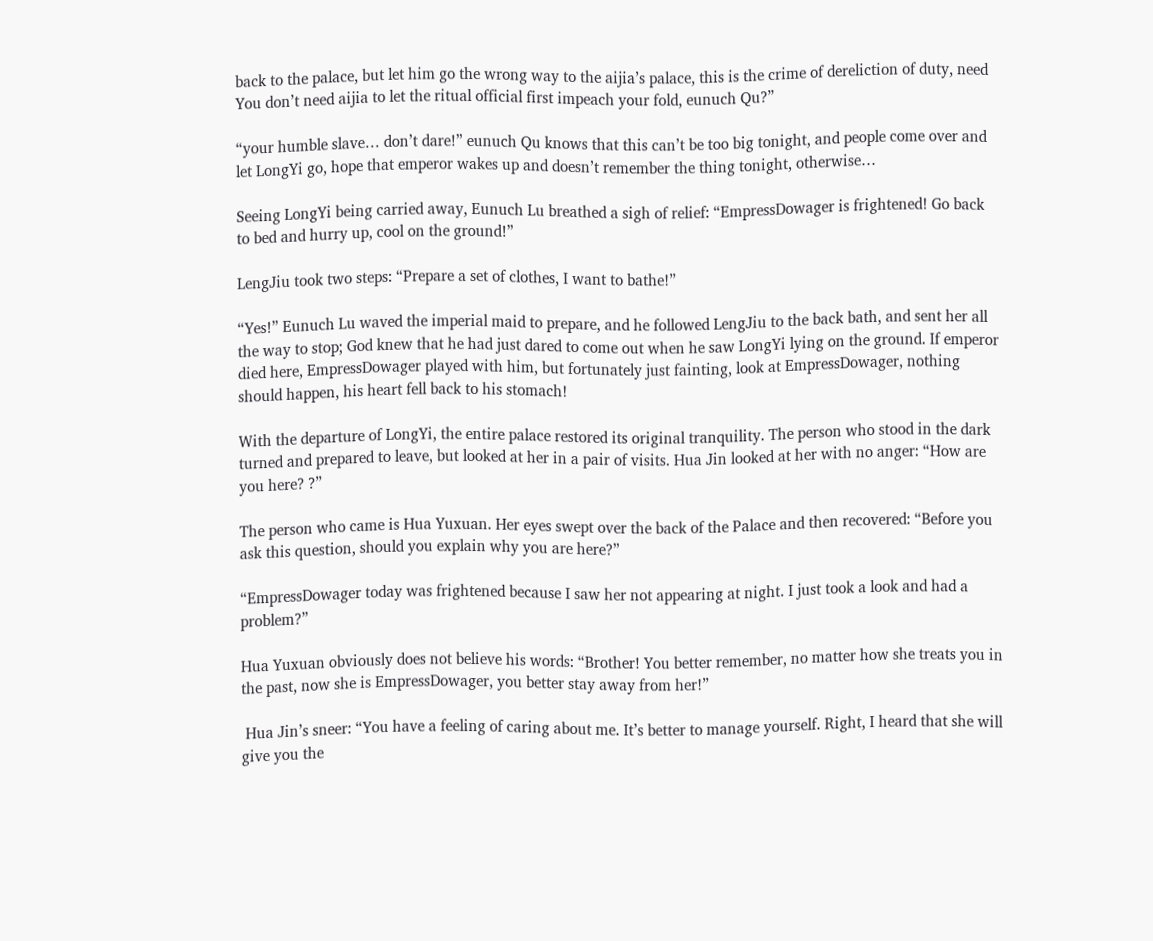back to the palace, but let him go the wrong way to the aijia’s palace, this is the crime of dereliction of duty, need You don’t need aijia to let the ritual official first impeach your fold, eunuch Qu?”

“your humble slave… don’t dare!” eunuch Qu knows that this can’t be too big tonight, and people come over and let LongYi go, hope that emperor wakes up and doesn’t remember the thing tonight, otherwise…

Seeing LongYi being carried away, Eunuch Lu breathed a sigh of relief: “EmpressDowager is frightened! Go back to bed and hurry up, cool on the ground!”

LengJiu took two steps: “Prepare a set of clothes, I want to bathe!”

“Yes!” Eunuch Lu waved the imperial maid to prepare, and he followed LengJiu to the back bath, and sent her all the way to stop; God knew that he had just dared to come out when he saw LongYi lying on the ground. If emperor died here, EmpressDowager played with him, but fortunately just fainting, look at EmpressDowager, nothing should happen, his heart fell back to his stomach!

With the departure of LongYi, the entire palace restored its original tranquility. The person who stood in the dark turned and prepared to leave, but looked at her in a pair of visits. Hua Jin looked at her with no anger: “How are you here? ?”

The person who came is Hua Yuxuan. Her eyes swept over the back of the Palace and then recovered: “Before you ask this question, should you explain why you are here?”

“EmpressDowager today was frightened because I saw her not appearing at night. I just took a look and had a problem?”

Hua Yuxuan obviously does not believe his words: “Brother! You better remember, no matter how she treats you in the past, now she is EmpressDowager, you better stay away from her!”

 Hua Jin’s sneer: “You have a feeling of caring about me. It’s better to manage yourself. Right, I heard that she will give you the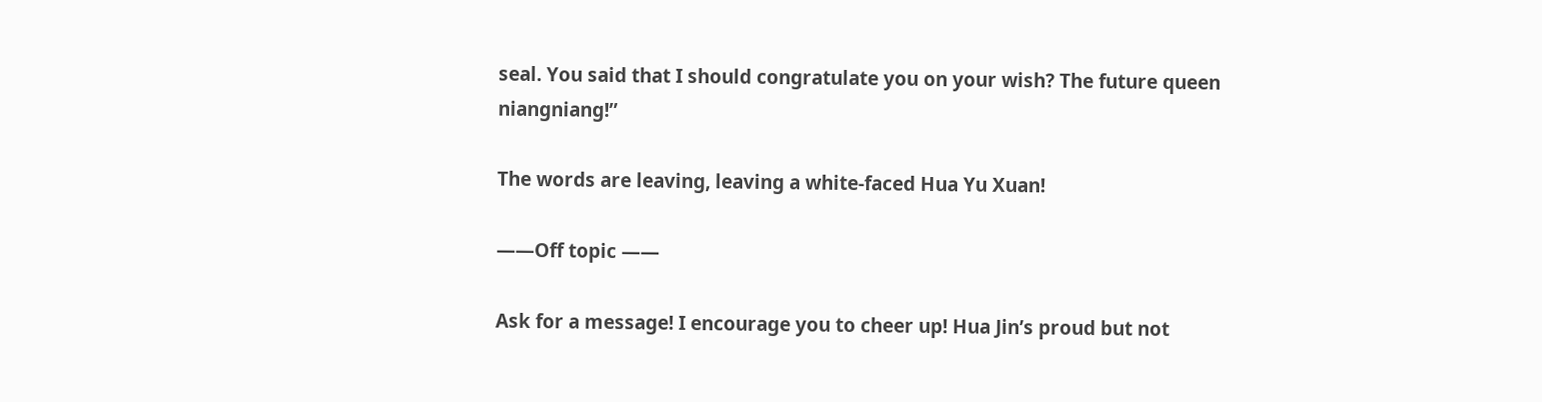seal. You said that I should congratulate you on your wish? The future queen niangniang!”

The words are leaving, leaving a white-faced Hua Yu Xuan!

——Off topic ——

Ask for a message! I encourage you to cheer up! Hua Jin’s proud but not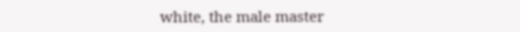white, the male master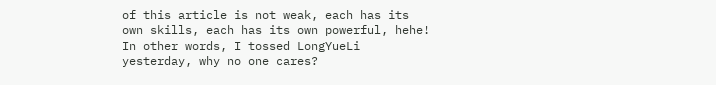of this article is not weak, each has its own skills, each has its own powerful, hehe! In other words, I tossed LongYueLi yesterday, why no one cares?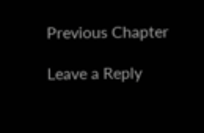Previous Chapter

Leave a Reply